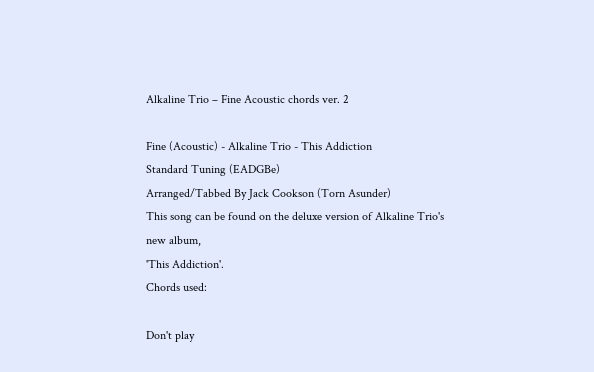Alkaline Trio – Fine Acoustic chords ver. 2

Fine (Acoustic) - Alkaline Trio - This Addiction
Standard Tuning (EADGBe)
Arranged/Tabbed By Jack Cookson (Torn Asunder)
This song can be found on the deluxe version of Alkaline Trio's new album,
'This Addiction'.
Chords used:

Don't play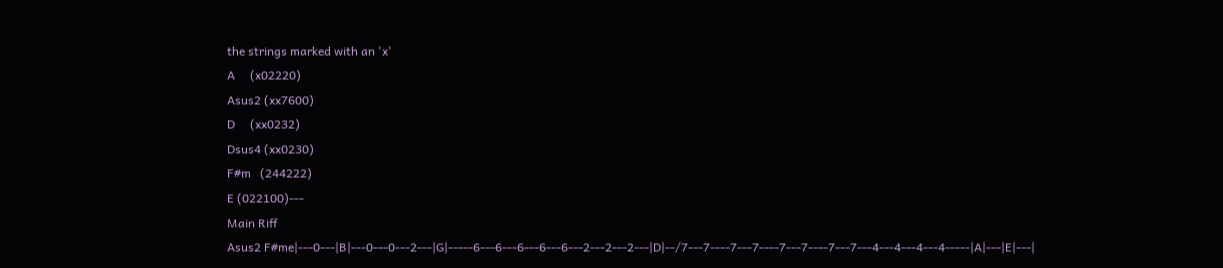the strings marked with an 'x'
A     (x02220)
Asus2 (xx7600)
D     (xx0232)
Dsus4 (xx0230)
F#m   (244222)
E (022100)---
Main Riff
Asus2 F#me|---0---|B|---0---0---2---|G|-----6---6---6---6---6---2---2---2---|D|--/7---7----7---7----7---7----7---7---4---4---4---4-----|A|---|E|---|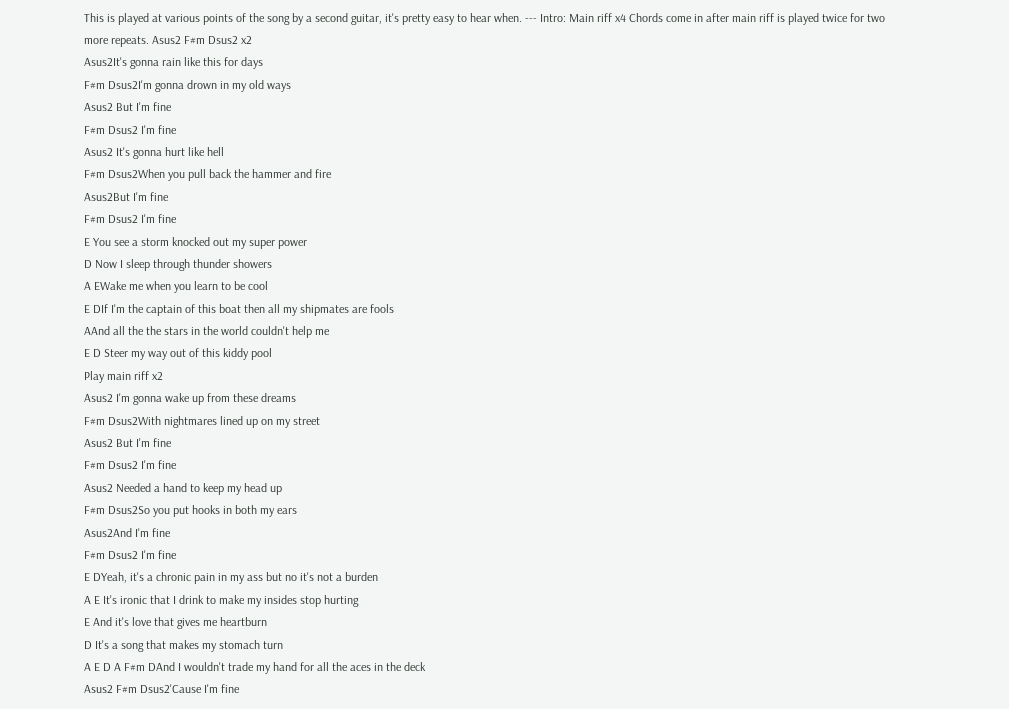This is played at various points of the song by a second guitar, it's pretty easy to hear when. --- Intro: Main riff x4 Chords come in after main riff is played twice for two more repeats. Asus2 F#m Dsus2 x2
Asus2It's gonna rain like this for days
F#m Dsus2I'm gonna drown in my old ways
Asus2 But I'm fine
F#m Dsus2 I'm fine
Asus2 It's gonna hurt like hell
F#m Dsus2When you pull back the hammer and fire
Asus2But I'm fine
F#m Dsus2 I'm fine
E You see a storm knocked out my super power
D Now I sleep through thunder showers
A EWake me when you learn to be cool
E DIf I'm the captain of this boat then all my shipmates are fools
AAnd all the the stars in the world couldn't help me
E D Steer my way out of this kiddy pool
Play main riff x2
Asus2 I'm gonna wake up from these dreams
F#m Dsus2With nightmares lined up on my street
Asus2 But I'm fine
F#m Dsus2 I'm fine
Asus2 Needed a hand to keep my head up
F#m Dsus2So you put hooks in both my ears
Asus2And I'm fine
F#m Dsus2 I'm fine
E DYeah, it's a chronic pain in my ass but no it's not a burden
A E It's ironic that I drink to make my insides stop hurting
E And it's love that gives me heartburn
D It's a song that makes my stomach turn
A E D A F#m DAnd I wouldn't trade my hand for all the aces in the deck
Asus2 F#m Dsus2'Cause I'm fine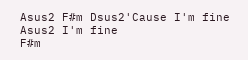Asus2 F#m Dsus2'Cause I'm fine
Asus2 I'm fine
F#m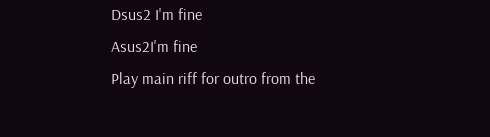Dsus2 I'm fine
Asus2I'm fine
Play main riff for outro from the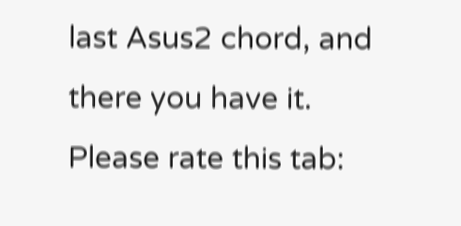last Asus2 chord, and there you have it.
Please rate this tab: